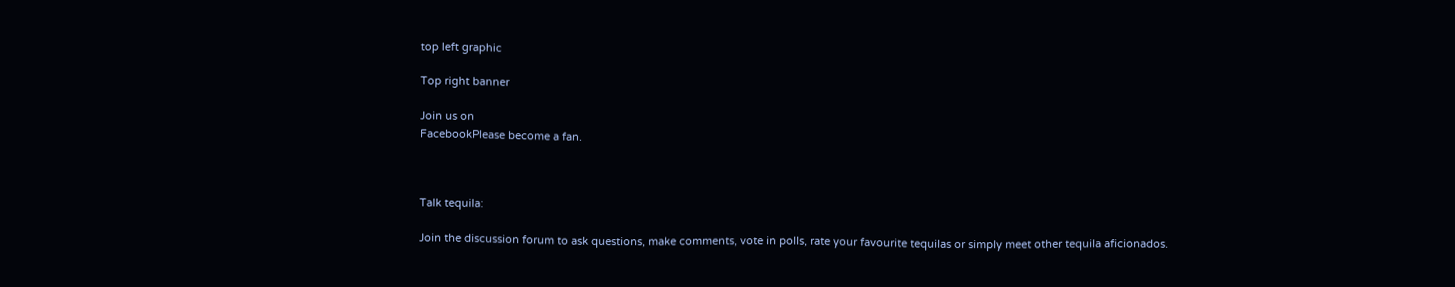top left graphic

Top right banner

Join us on
FacebookPlease become a fan.



Talk tequila:

Join the discussion forum to ask questions, make comments, vote in polls, rate your favourite tequilas or simply meet other tequila aficionados.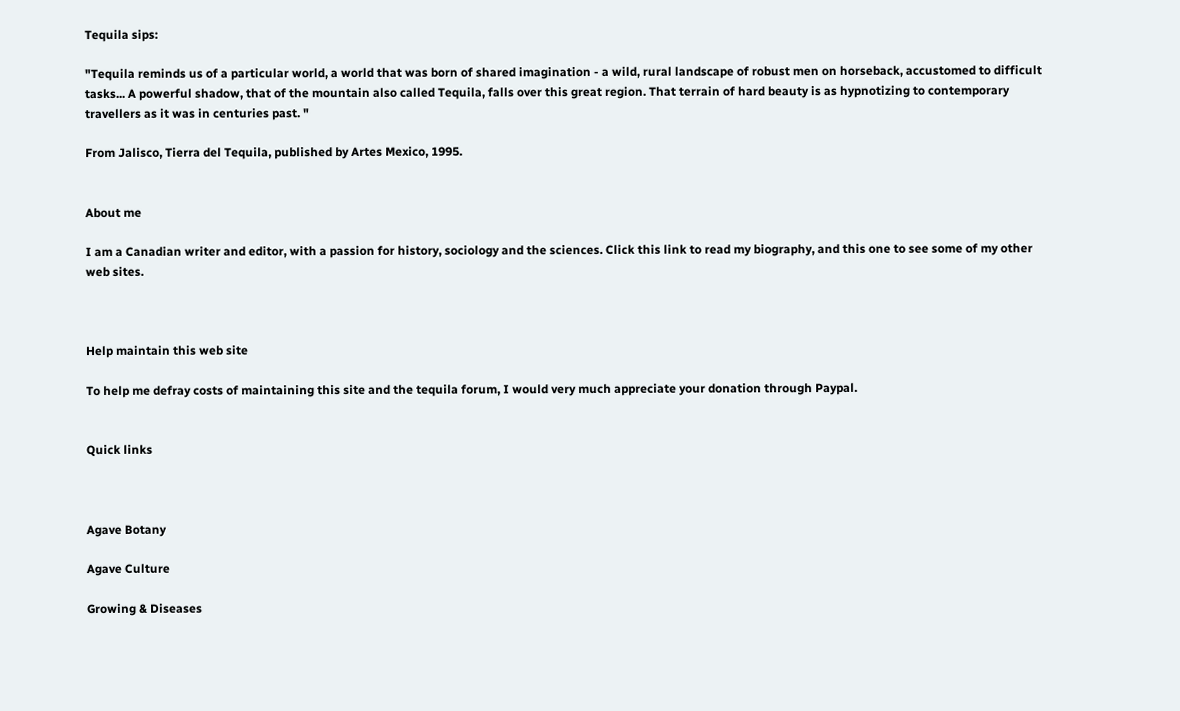Tequila sips:

"Tequila reminds us of a particular world, a world that was born of shared imagination - a wild, rural landscape of robust men on horseback, accustomed to difficult tasks... A powerful shadow, that of the mountain also called Tequila, falls over this great region. That terrain of hard beauty is as hypnotizing to contemporary travellers as it was in centuries past. "

From Jalisco, Tierra del Tequila, published by Artes Mexico, 1995.


About me

I am a Canadian writer and editor, with a passion for history, sociology and the sciences. Click this link to read my biography, and this one to see some of my other web sites.



Help maintain this web site

To help me defray costs of maintaining this site and the tequila forum, I would very much appreciate your donation through Paypal.


Quick links



Agave Botany

Agave Culture

Growing & Diseases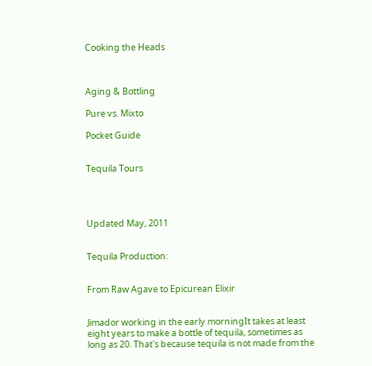Cooking the Heads



Aging & Bottling

Pure vs. Mixto

Pocket Guide


Tequila Tours




Updated May, 2011


Tequila Production:


From Raw Agave to Epicurean Elixir


Jimador working in the early morningIt takes at least eight years to make a bottle of tequila, sometimes as long as 20. That's because tequila is not made from the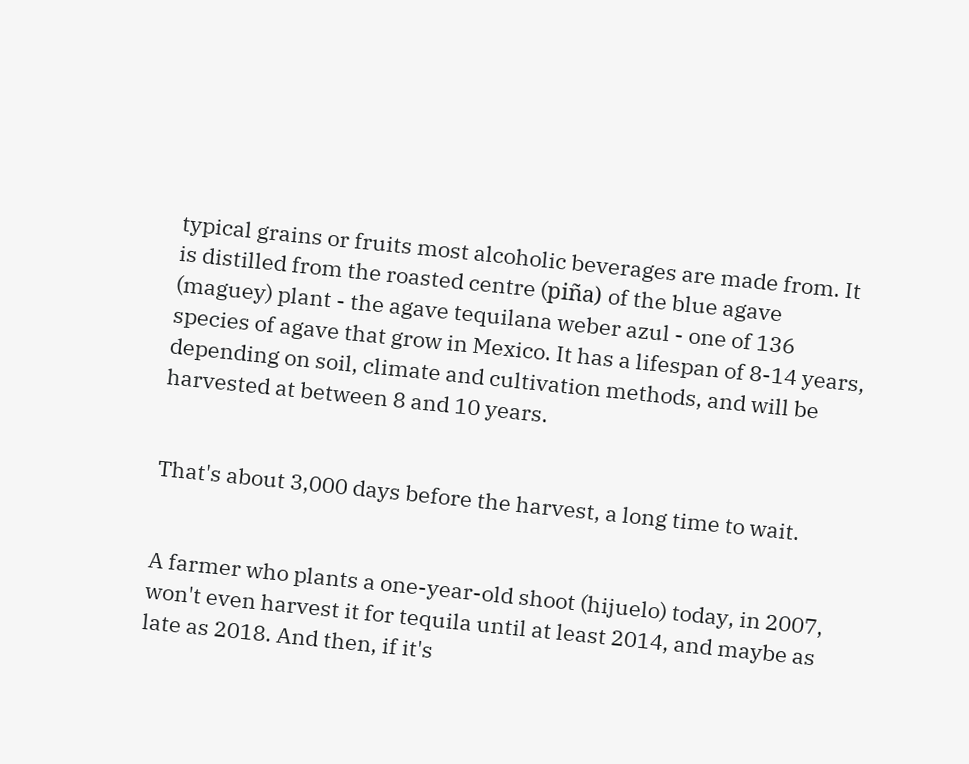typical grains or fruits most alcoholic beverages are made from. It is distilled from the roasted centre (piña) of the blue agave (maguey) plant - the agave tequilana weber azul - one of 136 species of agave that grow in Mexico. It has a lifespan of 8-14 years, depending on soil, climate and cultivation methods, and will be harvested at between 8 and 10 years.


That's about 3,000 days before the harvest, a long time to wait.


A farmer who plants a one-year-old shoot (hijuelo) today, in 2007, won't even harvest it for tequila until at least 2014, and maybe as late as 2018. And then, if it's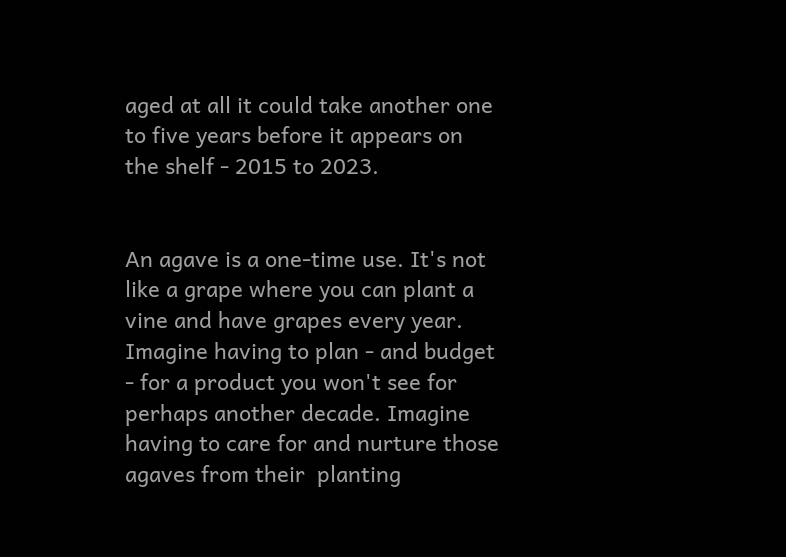aged at all it could take another one to five years before it appears on the shelf - 2015 to 2023.


An agave is a one-time use. It's not like a grape where you can plant a vine and have grapes every year. Imagine having to plan - and budget - for a product you won't see for perhaps another decade. Imagine having to care for and nurture those agaves from their  planting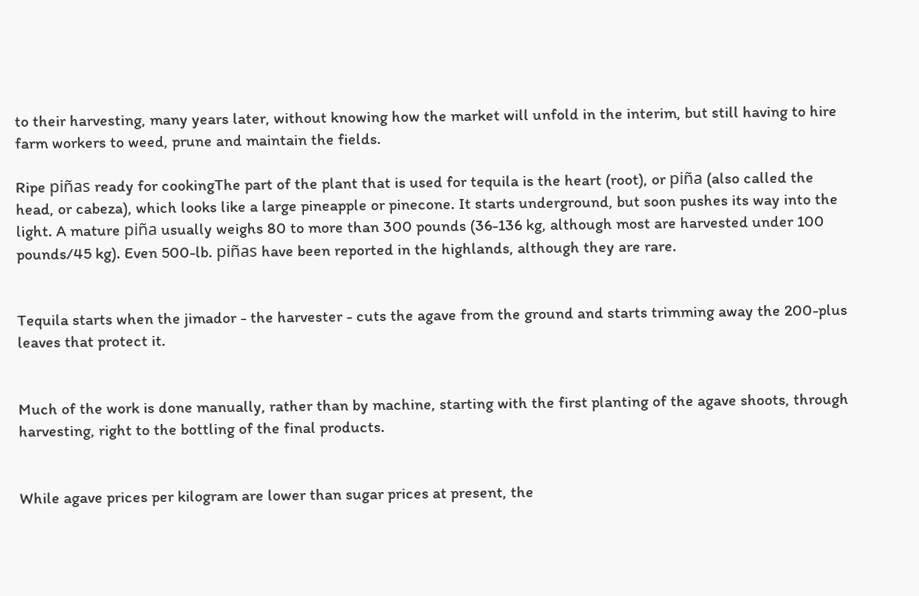to their harvesting, many years later, without knowing how the market will unfold in the interim, but still having to hire farm workers to weed, prune and maintain the fields.

Ripe piñas ready for cookingThe part of the plant that is used for tequila is the heart (root), or piña (also called the head, or cabeza), which looks like a large pineapple or pinecone. It starts underground, but soon pushes its way into the light. A mature piña usually weighs 80 to more than 300 pounds (36-136 kg, although most are harvested under 100 pounds/45 kg). Even 500-lb. piñas have been reported in the highlands, although they are rare.


Tequila starts when the jimador - the harvester - cuts the agave from the ground and starts trimming away the 200-plus leaves that protect it.


Much of the work is done manually, rather than by machine, starting with the first planting of the agave shoots, through harvesting, right to the bottling of the final products.


While agave prices per kilogram are lower than sugar prices at present, the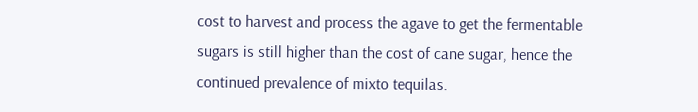cost to harvest and process the agave to get the fermentable sugars is still higher than the cost of cane sugar, hence the continued prevalence of mixto tequilas.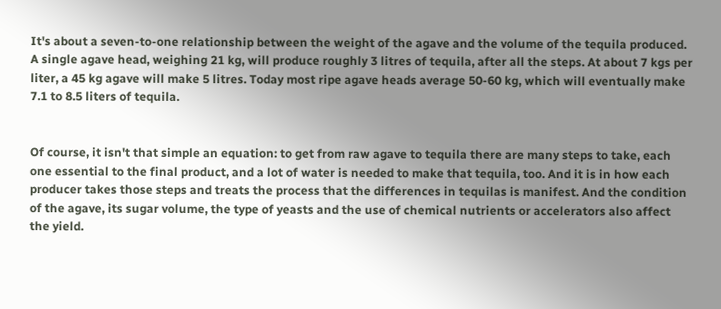It's about a seven-to-one relationship between the weight of the agave and the volume of the tequila produced. A single agave head, weighing 21 kg, will produce roughly 3 litres of tequila, after all the steps. At about 7 kgs per liter, a 45 kg agave will make 5 litres. Today most ripe agave heads average 50-60 kg, which will eventually make 7.1 to 8.5 liters of tequila.


Of course, it isn't that simple an equation: to get from raw agave to tequila there are many steps to take, each one essential to the final product, and a lot of water is needed to make that tequila, too. And it is in how each producer takes those steps and treats the process that the differences in tequilas is manifest. And the condition of the agave, its sugar volume, the type of yeasts and the use of chemical nutrients or accelerators also affect the yield.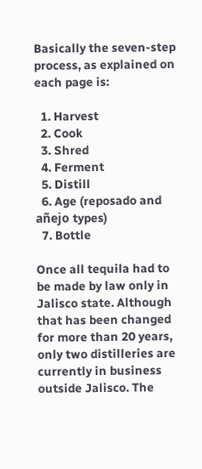Basically the seven-step process, as explained on each page is:

  1. Harvest
  2. Cook
  3. Shred
  4. Ferment
  5. Distill
  6. Age (reposado and añejo types)
  7. Bottle

Once all tequila had to be made by law only in Jalisco state. Although that has been changed for more than 20 years, only two distilleries are currently in business outside Jalisco. The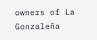owners of La Gonzaleña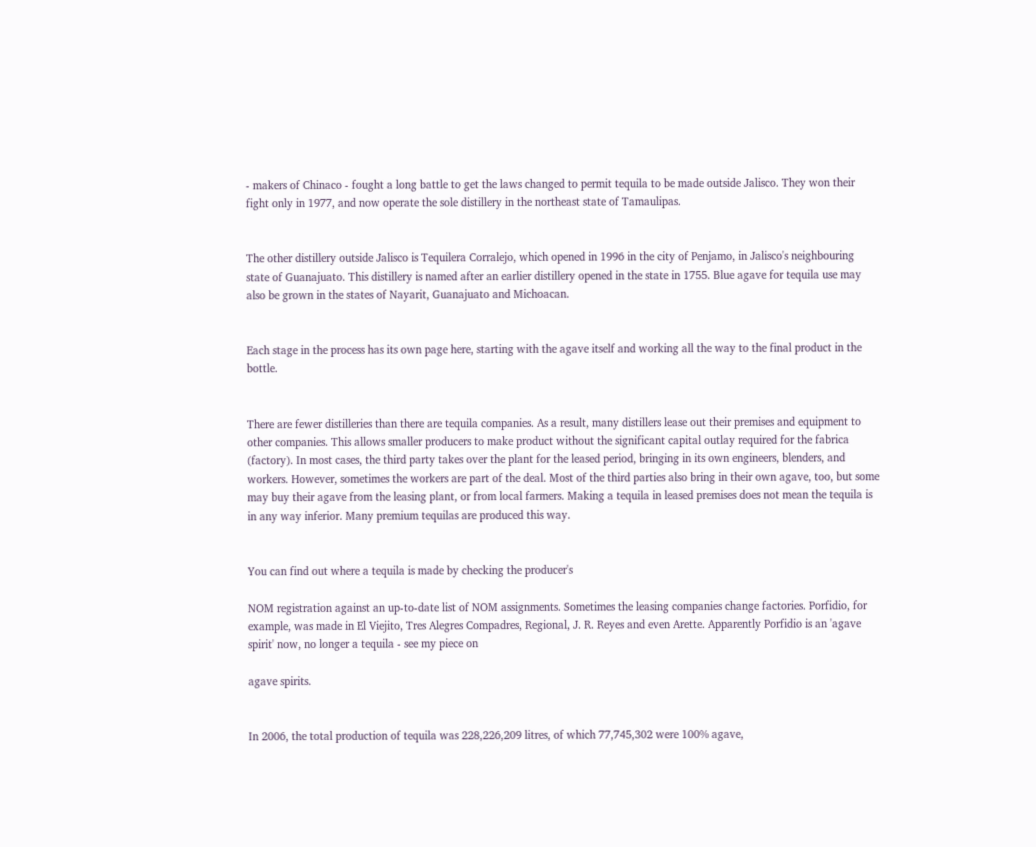- makers of Chinaco - fought a long battle to get the laws changed to permit tequila to be made outside Jalisco. They won their fight only in 1977, and now operate the sole distillery in the northeast state of Tamaulipas.


The other distillery outside Jalisco is Tequilera Corralejo, which opened in 1996 in the city of Penjamo, in Jalisco's neighbouring state of Guanajuato. This distillery is named after an earlier distillery opened in the state in 1755. Blue agave for tequila use may also be grown in the states of Nayarit, Guanajuato and Michoacan.


Each stage in the process has its own page here, starting with the agave itself and working all the way to the final product in the bottle.


There are fewer distilleries than there are tequila companies. As a result, many distillers lease out their premises and equipment to other companies. This allows smaller producers to make product without the significant capital outlay required for the fabrica (factory). In most cases, the third party takes over the plant for the leased period, bringing in its own engineers, blenders, and workers. However, sometimes the workers are part of the deal. Most of the third parties also bring in their own agave, too, but some may buy their agave from the leasing plant, or from local farmers. Making a tequila in leased premises does not mean the tequila is in any way inferior. Many premium tequilas are produced this way.


You can find out where a tequila is made by checking the producer's

NOM registration against an up-to-date list of NOM assignments. Sometimes the leasing companies change factories. Porfidio, for example, was made in El Viejito, Tres Alegres Compadres, Regional, J. R. Reyes and even Arette. Apparently Porfidio is an 'agave spirit' now, no longer a tequila - see my piece on

agave spirits.


In 2006, the total production of tequila was 228,226,209 litres, of which 77,745,302 were 100% agave,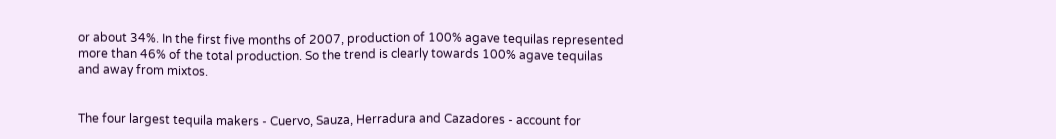or about 34%. In the first five months of 2007, production of 100% agave tequilas represented more than 46% of the total production. So the trend is clearly towards 100% agave tequilas and away from mixtos.


The four largest tequila makers - Cuervo, Sauza, Herradura and Cazadores - account for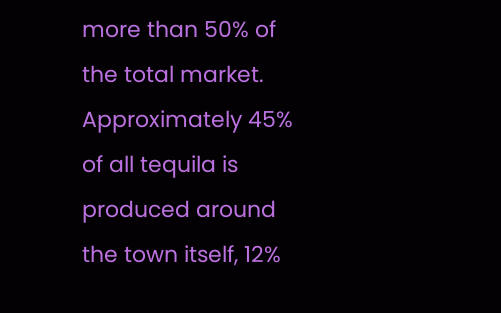more than 50% of the total market. Approximately 45% of all tequila is produced around the town itself, 12%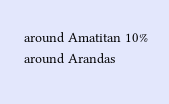around Amatitan 10% around Arandas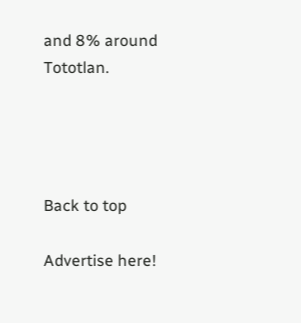and 8% around Tototlan.




Back to top

Advertise here!